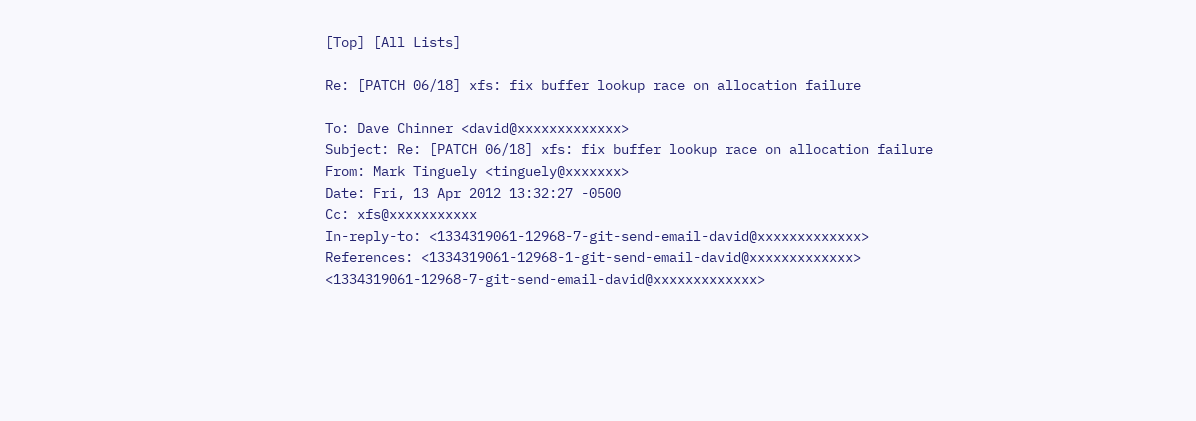[Top] [All Lists]

Re: [PATCH 06/18] xfs: fix buffer lookup race on allocation failure

To: Dave Chinner <david@xxxxxxxxxxxxx>
Subject: Re: [PATCH 06/18] xfs: fix buffer lookup race on allocation failure
From: Mark Tinguely <tinguely@xxxxxxx>
Date: Fri, 13 Apr 2012 13:32:27 -0500
Cc: xfs@xxxxxxxxxxx
In-reply-to: <1334319061-12968-7-git-send-email-david@xxxxxxxxxxxxx>
References: <1334319061-12968-1-git-send-email-david@xxxxxxxxxxxxx> <1334319061-12968-7-git-send-email-david@xxxxxxxxxxxxx>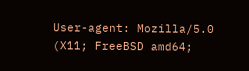User-agent: Mozilla/5.0 (X11; FreeBSD amd64;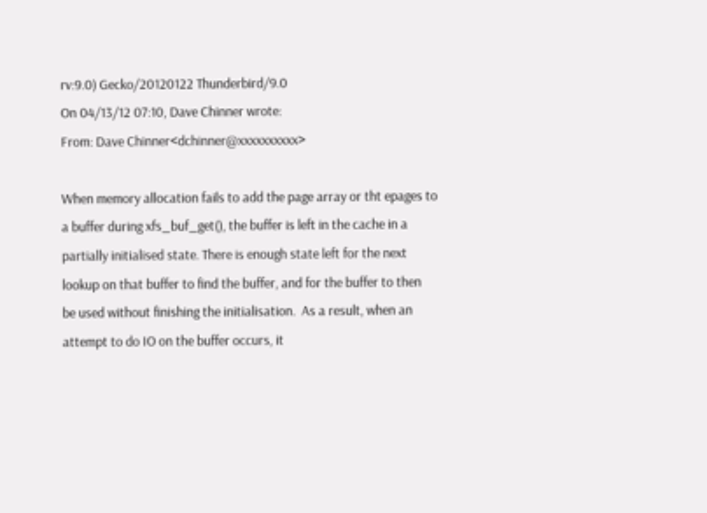rv:9.0) Gecko/20120122 Thunderbird/9.0
On 04/13/12 07:10, Dave Chinner wrote:
From: Dave Chinner<dchinner@xxxxxxxxxx>

When memory allocation fails to add the page array or tht epages to
a buffer during xfs_buf_get(), the buffer is left in the cache in a
partially initialised state. There is enough state left for the next
lookup on that buffer to find the buffer, and for the buffer to then
be used without finishing the initialisation.  As a result, when an
attempt to do IO on the buffer occurs, it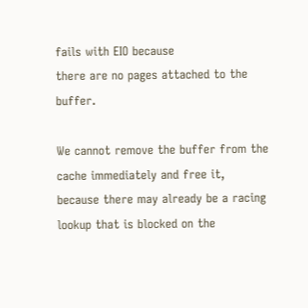fails with EIO because
there are no pages attached to the buffer.

We cannot remove the buffer from the cache immediately and free it,
because there may already be a racing lookup that is blocked on the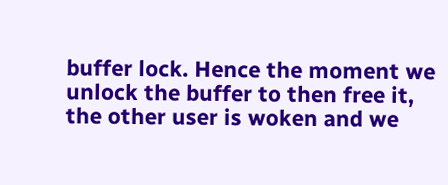buffer lock. Hence the moment we unlock the buffer to then free it,
the other user is woken and we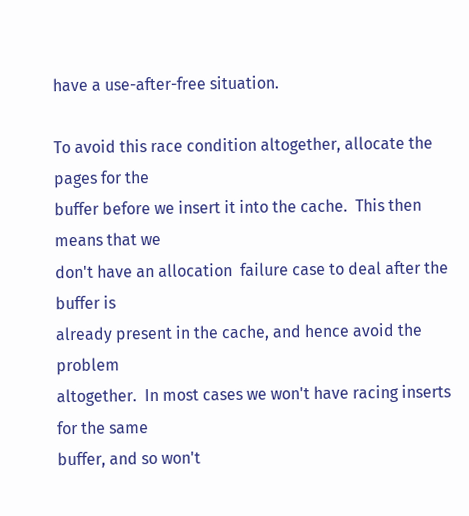have a use-after-free situation.

To avoid this race condition altogether, allocate the pages for the
buffer before we insert it into the cache.  This then means that we
don't have an allocation  failure case to deal after the buffer is
already present in the cache, and hence avoid the problem
altogether.  In most cases we won't have racing inserts for the same
buffer, and so won't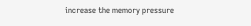increase the memory pressure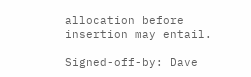allocation before
insertion may entail.

Signed-off-by: Dave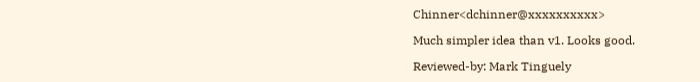Chinner<dchinner@xxxxxxxxxx>

Much simpler idea than v1. Looks good.

Reviewed-by: Mark Tinguely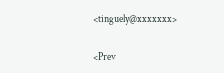<tinguely@xxxxxxx>

<Prev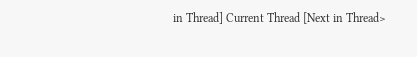in Thread] Current Thread [Next in Thread>